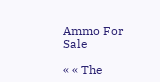Ammo For Sale

« « The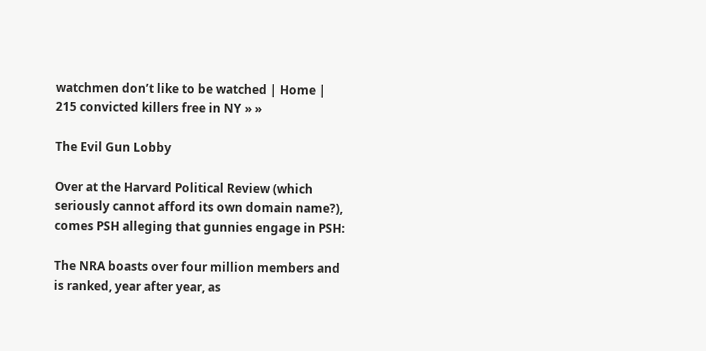watchmen don’t like to be watched | Home | 215 convicted killers free in NY » »

The Evil Gun Lobby

Over at the Harvard Political Review (which seriously cannot afford its own domain name?), comes PSH alleging that gunnies engage in PSH:

The NRA boasts over four million members and is ranked, year after year, as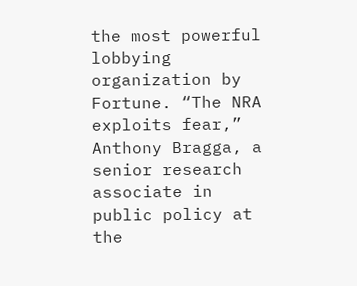the most powerful lobbying organization by Fortune. “The NRA exploits fear,” Anthony Bragga, a senior research associate in public policy at the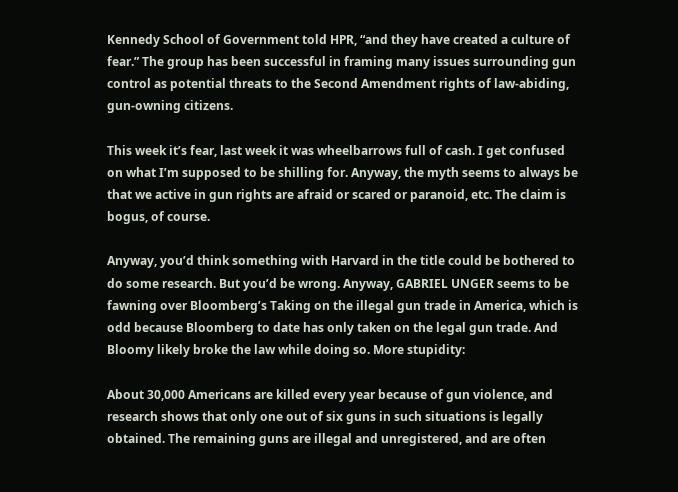Kennedy School of Government told HPR, “and they have created a culture of fear.” The group has been successful in framing many issues surrounding gun control as potential threats to the Second Amendment rights of law-abiding, gun-owning citizens.

This week it’s fear, last week it was wheelbarrows full of cash. I get confused on what I’m supposed to be shilling for. Anyway, the myth seems to always be that we active in gun rights are afraid or scared or paranoid, etc. The claim is bogus, of course.

Anyway, you’d think something with Harvard in the title could be bothered to do some research. But you’d be wrong. Anyway, GABRIEL UNGER seems to be fawning over Bloomberg’s Taking on the illegal gun trade in America, which is odd because Bloomberg to date has only taken on the legal gun trade. And Bloomy likely broke the law while doing so. More stupidity:

About 30,000 Americans are killed every year because of gun violence, and research shows that only one out of six guns in such situations is legally obtained. The remaining guns are illegal and unregistered, and are often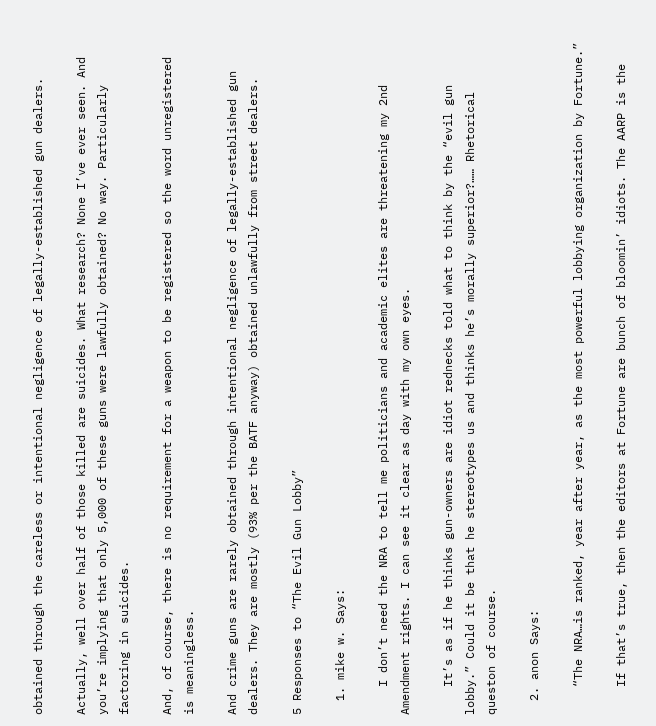obtained through the careless or intentional negligence of legally-established gun dealers.

Actually, well over half of those killed are suicides. What research? None I’ve ever seen. And you’re implying that only 5,000 of these guns were lawfully obtained? No way. Particularly factoring in suicides.

And, of course, there is no requirement for a weapon to be registered so the word unregistered is meaningless.

And crime guns are rarely obtained through intentional negligence of legally-established gun dealers. They are mostly (93% per the BATF anyway) obtained unlawfully from street dealers.

5 Responses to “The Evil Gun Lobby”

  1. mike w. Says:

    I don’t need the NRA to tell me politicians and academic elites are threatening my 2nd Amendment rights. I can see it clear as day with my own eyes.

    It’s as if he thinks gun-owners are idiot rednecks told what to think by the “evil gun lobby.” Could it be that he stereotypes us and thinks he’s morally superior?…… Rhetorical queston of course.

  2. anon Says:

    “The NRA…is ranked, year after year, as the most powerful lobbying organization by Fortune.”

    If that’s true, then the editors at Fortune are bunch of bloomin’ idiots. The AARP is the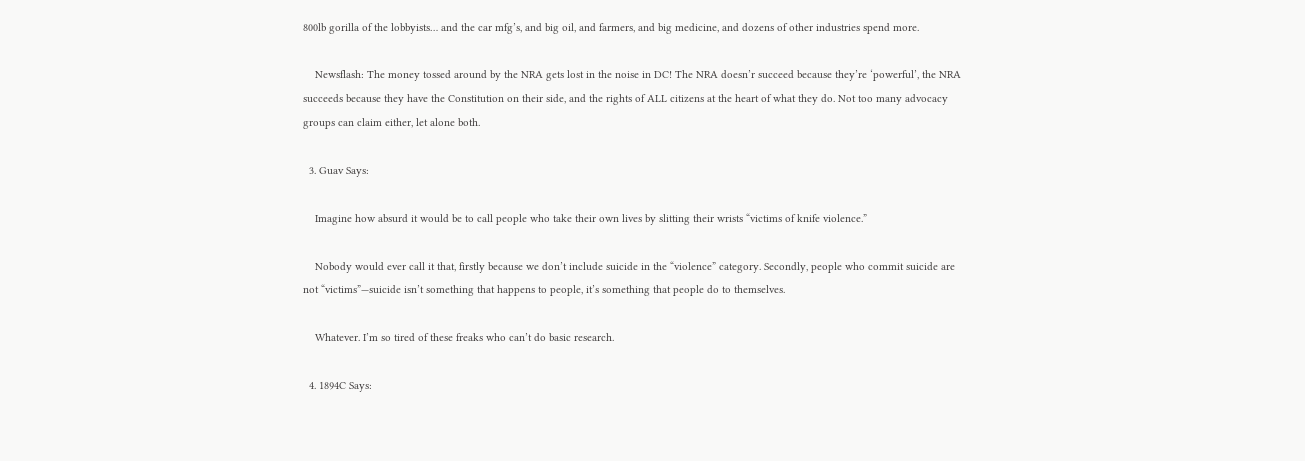800lb gorilla of the lobbyists… and the car mfg’s, and big oil, and farmers, and big medicine, and dozens of other industries spend more.

    Newsflash: The money tossed around by the NRA gets lost in the noise in DC! The NRA doesn’r succeed because they’re ‘powerful’, the NRA succeeds because they have the Constitution on their side, and the rights of ALL citizens at the heart of what they do. Not too many advocacy groups can claim either, let alone both.

  3. Guav Says:

    Imagine how absurd it would be to call people who take their own lives by slitting their wrists “victims of knife violence.”

    Nobody would ever call it that, firstly because we don’t include suicide in the “violence” category. Secondly, people who commit suicide are not “victims”—suicide isn’t something that happens to people, it’s something that people do to themselves.

    Whatever. I’m so tired of these freaks who can’t do basic research.

  4. 1894C Says: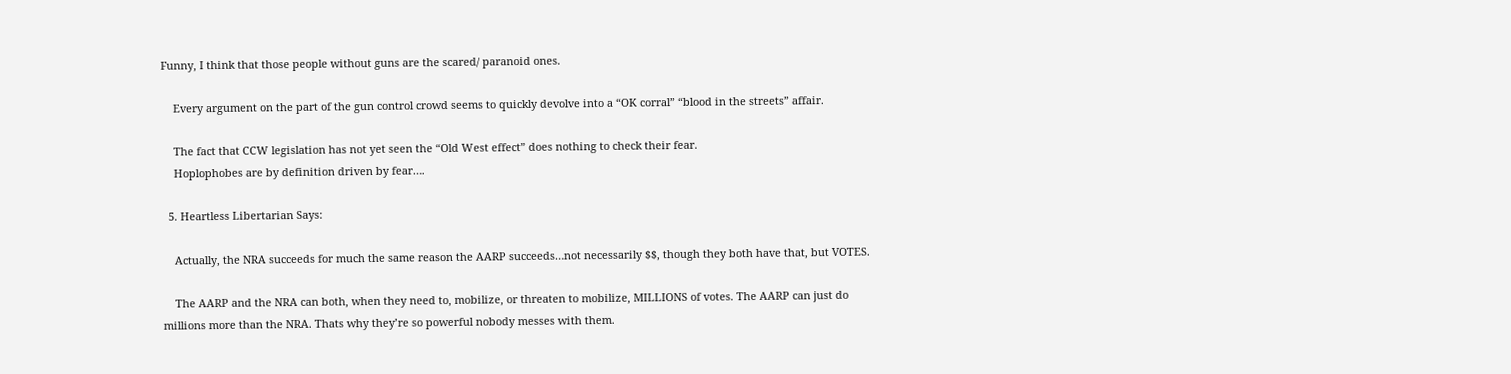Funny, I think that those people without guns are the scared/ paranoid ones.

    Every argument on the part of the gun control crowd seems to quickly devolve into a “OK corral” “blood in the streets” affair.

    The fact that CCW legislation has not yet seen the “Old West effect” does nothing to check their fear.
    Hoplophobes are by definition driven by fear….

  5. Heartless Libertarian Says:

    Actually, the NRA succeeds for much the same reason the AARP succeeds…not necessarily $$, though they both have that, but VOTES.

    The AARP and the NRA can both, when they need to, mobilize, or threaten to mobilize, MILLIONS of votes. The AARP can just do millions more than the NRA. Thats why they’re so powerful nobody messes with them.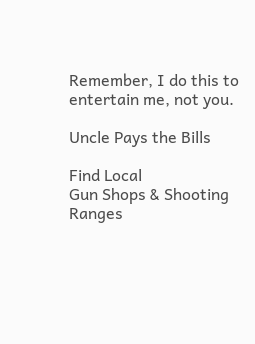Remember, I do this to entertain me, not you.

Uncle Pays the Bills

Find Local
Gun Shops & Shooting Ranges